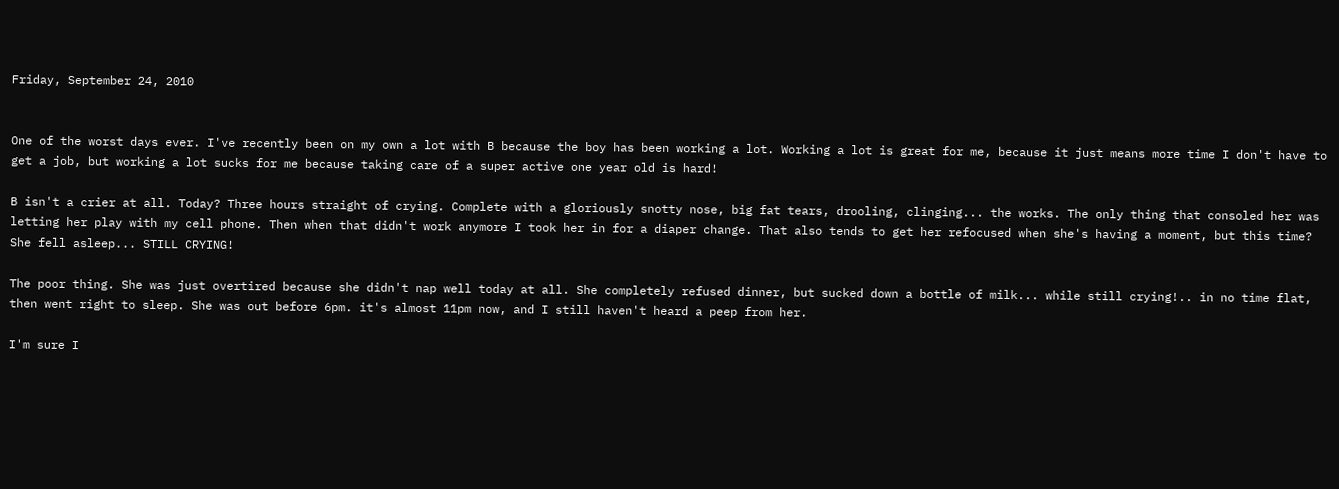Friday, September 24, 2010


One of the worst days ever. I've recently been on my own a lot with B because the boy has been working a lot. Working a lot is great for me, because it just means more time I don't have to get a job, but working a lot sucks for me because taking care of a super active one year old is hard!

B isn't a crier at all. Today? Three hours straight of crying. Complete with a gloriously snotty nose, big fat tears, drooling, clinging... the works. The only thing that consoled her was letting her play with my cell phone. Then when that didn't work anymore I took her in for a diaper change. That also tends to get her refocused when she's having a moment, but this time? She fell asleep... STILL CRYING!

The poor thing. She was just overtired because she didn't nap well today at all. She completely refused dinner, but sucked down a bottle of milk... while still crying!.. in no time flat, then went right to sleep. She was out before 6pm. it's almost 11pm now, and I still haven't heard a peep from her.

I'm sure I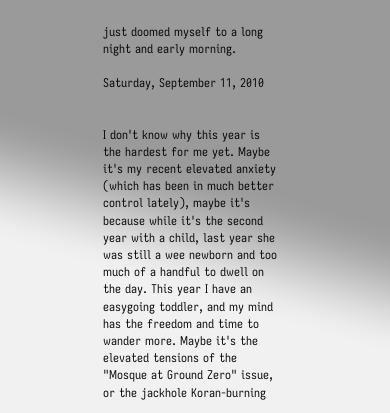just doomed myself to a long night and early morning.

Saturday, September 11, 2010


I don't know why this year is the hardest for me yet. Maybe it's my recent elevated anxiety (which has been in much better control lately), maybe it's because while it's the second year with a child, last year she was still a wee newborn and too much of a handful to dwell on the day. This year I have an easygoing toddler, and my mind has the freedom and time to wander more. Maybe it's the elevated tensions of the "Mosque at Ground Zero" issue, or the jackhole Koran-burning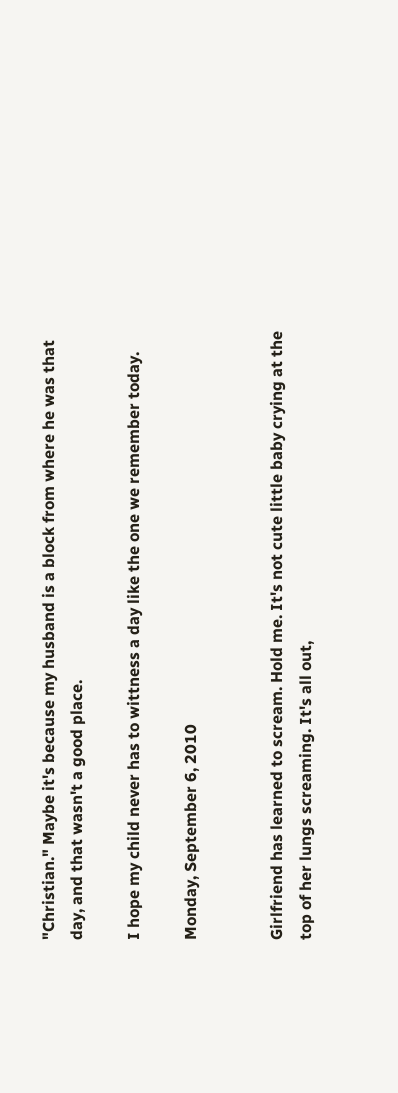"Christian." Maybe it's because my husband is a block from where he was that day, and that wasn't a good place.

I hope my child never has to wittness a day like the one we remember today.

Monday, September 6, 2010


Girlfriend has learned to scream. Hold me. It's not cute little baby crying at the top of her lungs screaming. It's all out,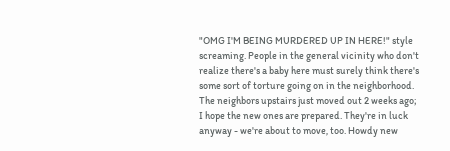"OMG I'M BEING MURDERED UP IN HERE!" style screaming. People in the general vicinity who don't realize there's a baby here must surely think there's some sort of torture going on in the neighborhood. The neighbors upstairs just moved out 2 weeks ago; I hope the new ones are prepared. They're in luck anyway - we're about to move, too. Howdy new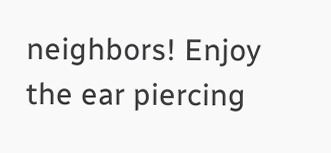neighbors! Enjoy the ear piercing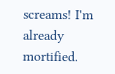screams! I'm already mortified.